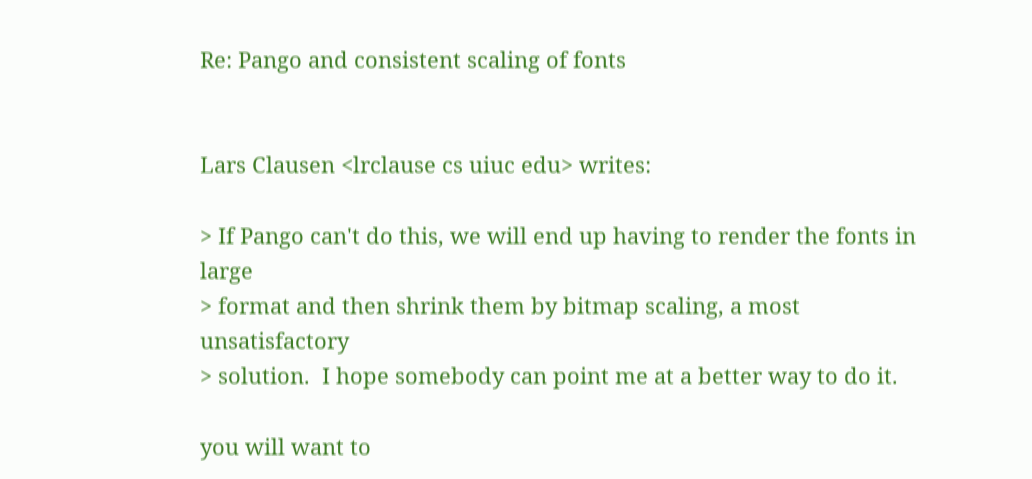Re: Pango and consistent scaling of fonts


Lars Clausen <lrclause cs uiuc edu> writes:

> If Pango can't do this, we will end up having to render the fonts in large
> format and then shrink them by bitmap scaling, a most unsatisfactory
> solution.  I hope somebody can point me at a better way to do it.

you will want to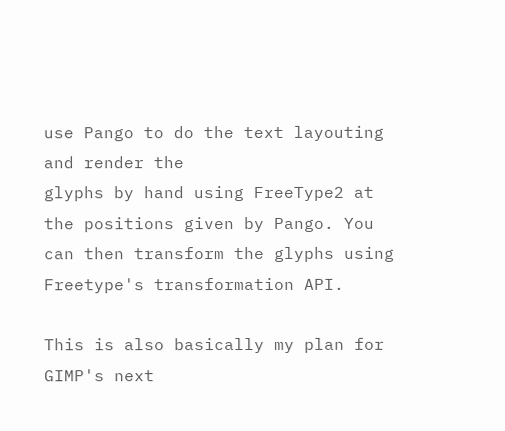use Pango to do the text layouting and render the
glyphs by hand using FreeType2 at the positions given by Pango. You
can then transform the glyphs using Freetype's transformation API.

This is also basically my plan for GIMP's next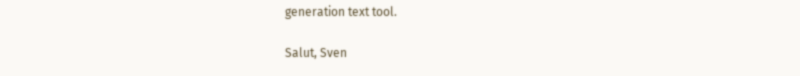generation text tool.

Salut, Sven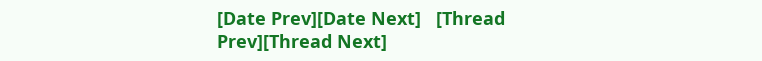[Date Prev][Date Next]   [Thread Prev][Thread Next]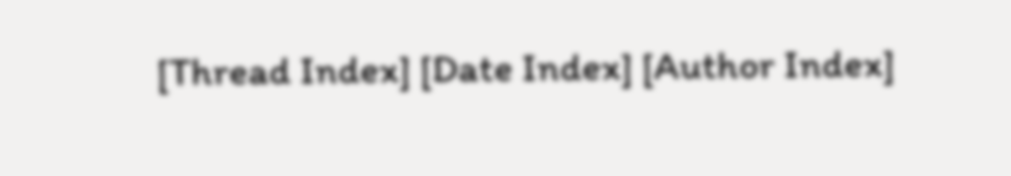[Thread Index] [Date Index] [Author Index]